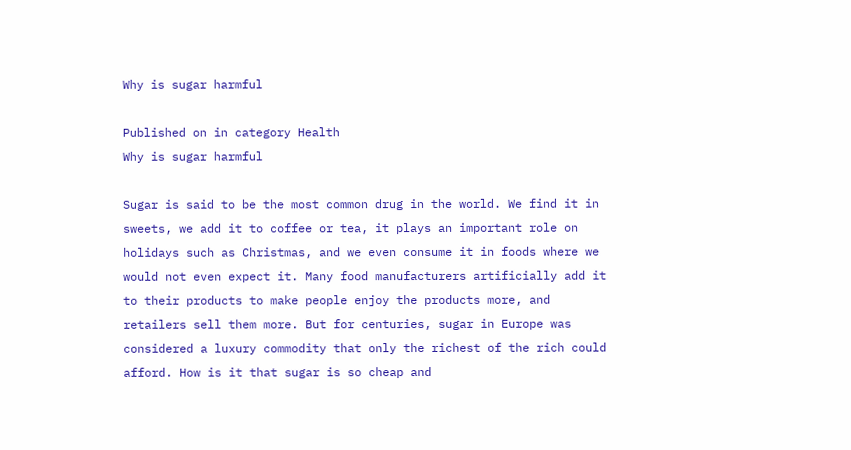Why is sugar harmful

Published on in category Health
Why is sugar harmful

Sugar is said to be the most common drug in the world. We find it in sweets, we add it to coffee or tea, it plays an important role on holidays such as Christmas, and we even consume it in foods where we would not even expect it. Many food manufacturers artificially add it to their products to make people enjoy the products more, and retailers sell them more. But for centuries, sugar in Europe was considered a luxury commodity that only the richest of the rich could afford. How is it that sugar is so cheap and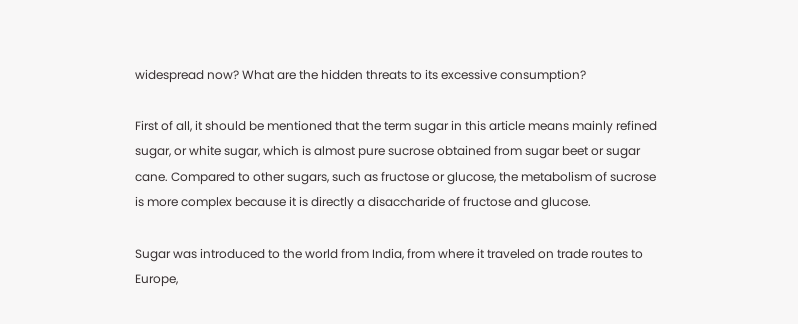widespread now? What are the hidden threats to its excessive consumption?

First of all, it should be mentioned that the term sugar in this article means mainly refined sugar, or white sugar, which is almost pure sucrose obtained from sugar beet or sugar cane. Compared to other sugars, such as fructose or glucose, the metabolism of sucrose is more complex because it is directly a disaccharide of fructose and glucose.

Sugar was introduced to the world from India, from where it traveled on trade routes to Europe,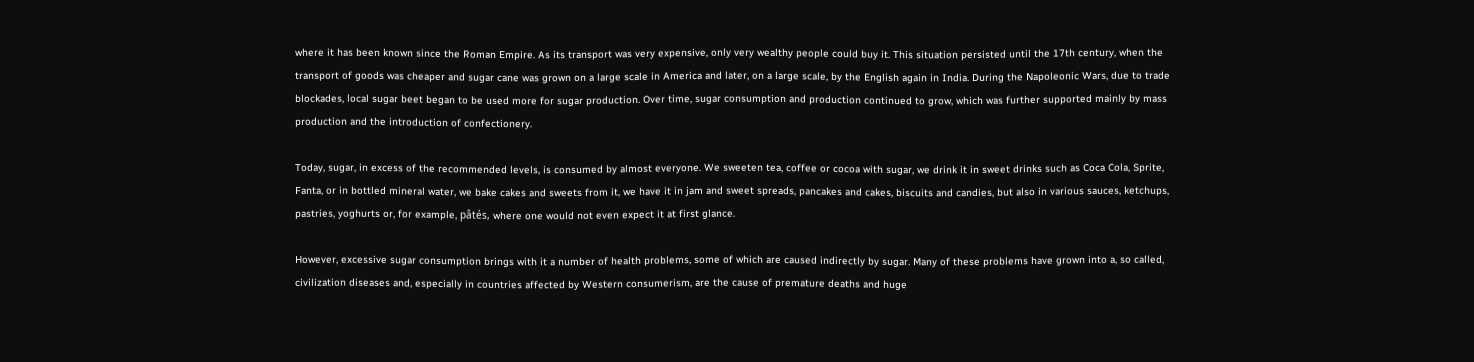where it has been known since the Roman Empire. As its transport was very expensive, only very wealthy people could buy it. This situation persisted until the 17th century, when the transport of goods was cheaper and sugar cane was grown on a large scale in America and later, on a large scale, by the English again in India. During the Napoleonic Wars, due to trade blockades, local sugar beet began to be used more for sugar production. Over time, sugar consumption and production continued to grow, which was further supported mainly by mass production and the introduction of confectionery.

Today, sugar, in excess of the recommended levels, is consumed by almost everyone. We sweeten tea, coffee or cocoa with sugar, we drink it in sweet drinks such as Coca Cola, Sprite, Fanta, or in bottled mineral water, we bake cakes and sweets from it, we have it in jam and sweet spreads, pancakes and cakes, biscuits and candies, but also in various sauces, ketchups, pastries, yoghurts or, for example, pâtés, where one would not even expect it at first glance.

However, excessive sugar consumption brings with it a number of health problems, some of which are caused indirectly by sugar. Many of these problems have grown into a, so called, civilization diseases and, especially in countries affected by Western consumerism, are the cause of premature deaths and huge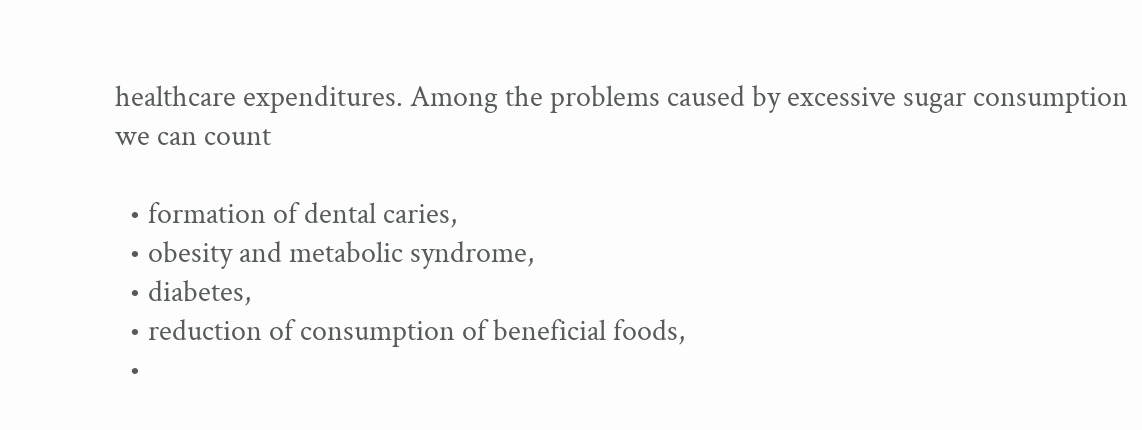healthcare expenditures. Among the problems caused by excessive sugar consumption we can count

  • formation of dental caries,
  • obesity and metabolic syndrome,
  • diabetes,
  • reduction of consumption of beneficial foods,
  •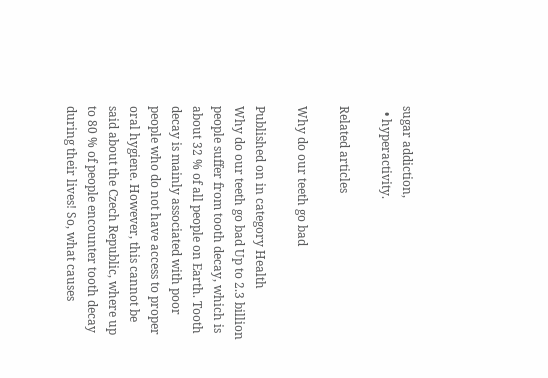sugar addiction,
  • hyperactivity.

Related articles

Why do our teeth go bad

Published on in category Health
Why do our teeth go bad Up to 2.3 billion people suffer from tooth decay, which is about 32 % of all people on Earth. Tooth decay is mainly associated with poor people who do not have access to proper oral hygiene. However, this cannot be said about the Czech Republic, where up to 80 % of people encounter tooth decay during their lives! So, what causes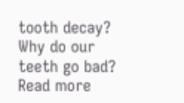tooth decay? Why do our teeth go bad? Read more